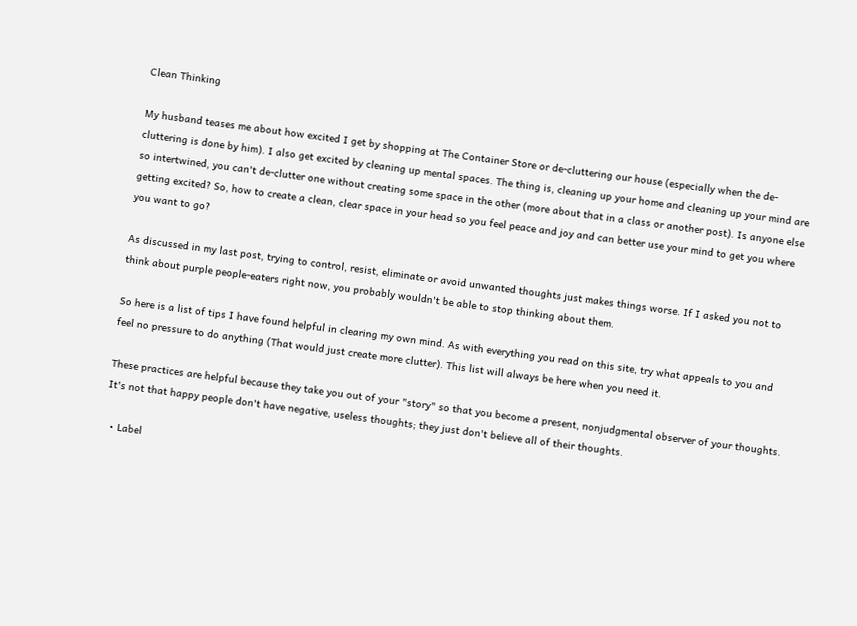Clean Thinking

My husband teases me about how excited I get by shopping at The Container Store or de-cluttering our house (especially when the de-cluttering is done by him). I also get excited by cleaning up mental spaces. The thing is, cleaning up your home and cleaning up your mind are so intertwined, you can't de-clutter one without creating some space in the other (more about that in a class or another post). Is anyone else getting excited? So, how to create a clean, clear space in your head so you feel peace and joy and can better use your mind to get you where you want to go?

As discussed in my last post, trying to control, resist, eliminate or avoid unwanted thoughts just makes things worse. If I asked you not to think about purple people-eaters right now, you probably wouldn't be able to stop thinking about them.

So here is a list of tips I have found helpful in clearing my own mind. As with everything you read on this site, try what appeals to you and feel no pressure to do anything (That would just create more clutter). This list will always be here when you need it.

These practices are helpful because they take you out of your "story" so that you become a present, nonjudgmental observer of your thoughts. It's not that happy people don't have negative, useless thoughts; they just don't believe all of their thoughts.

  • Label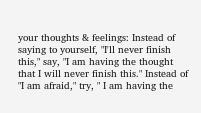your thoughts & feelings: Instead of saying to yourself, "I'll never finish this," say, "I am having the thought that I will never finish this." Instead of "I am afraid," try, " I am having the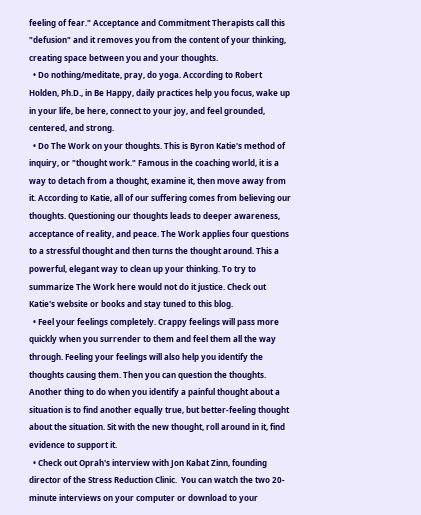feeling of fear." Acceptance and Commitment Therapists call this "defusion" and it removes you from the content of your thinking, creating space between you and your thoughts.
  • Do nothing/meditate, pray, do yoga. According to Robert Holden, Ph.D., in Be Happy, daily practices help you focus, wake up in your life, be here, connect to your joy, and feel grounded, centered, and strong.
  • Do The Work on your thoughts. This is Byron Katie's method of inquiry, or "thought work." Famous in the coaching world, it is a way to detach from a thought, examine it, then move away from it. According to Katie, all of our suffering comes from believing our thoughts. Questioning our thoughts leads to deeper awareness, acceptance of reality, and peace. The Work applies four questions to a stressful thought and then turns the thought around. This a powerful, elegant way to clean up your thinking. To try to summarize The Work here would not do it justice. Check out Katie's website or books and stay tuned to this blog.
  • Feel your feelings completely. Crappy feelings will pass more quickly when you surrender to them and feel them all the way through. Feeling your feelings will also help you identify the thoughts causing them. Then you can question the thoughts. Another thing to do when you identify a painful thought about a situation is to find another equally true, but better-feeling thought about the situation. Sit with the new thought, roll around in it, find evidence to support it.
  • Check out Oprah's interview with Jon Kabat Zinn, founding director of the Stress Reduction Clinic.  You can watch the two 20-minute interviews on your computer or download to your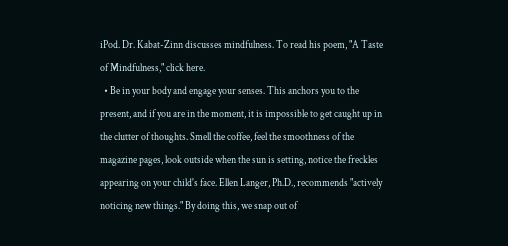iPod. Dr. Kabat-Zinn discusses mindfulness. To read his poem, "A Taste of Mindfulness," click here.
  • Be in your body and engage your senses. This anchors you to the present, and if you are in the moment, it is impossible to get caught up in the clutter of thoughts. Smell the coffee, feel the smoothness of the magazine pages, look outside when the sun is setting, notice the freckles appearing on your child's face. Ellen Langer, Ph.D., recommends "actively noticing new things." By doing this, we snap out of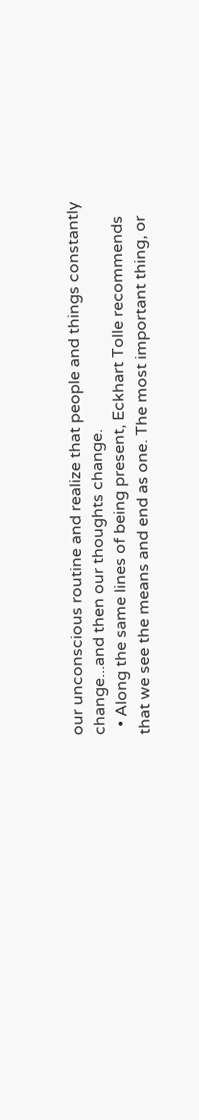our unconscious routine and realize that people and things constantly change...and then our thoughts change.
  • Along the same lines of being present, Eckhart Tolle recommends that we see the means and end as one. The most important thing, or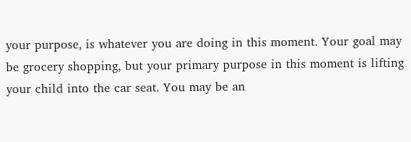your purpose, is whatever you are doing in this moment. Your goal may be grocery shopping, but your primary purpose in this moment is lifting your child into the car seat. You may be an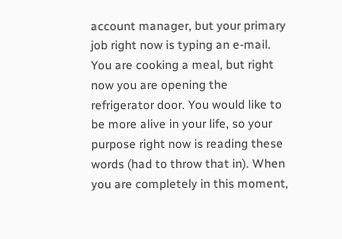account manager, but your primary job right now is typing an e-mail. You are cooking a meal, but right now you are opening the refrigerator door. You would like to be more alive in your life, so your purpose right now is reading these words (had to throw that in). When you are completely in this moment,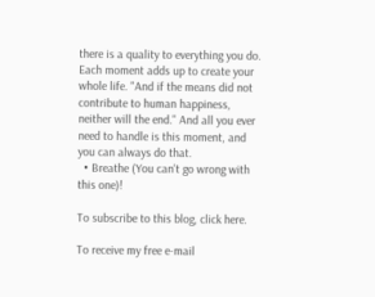there is a quality to everything you do. Each moment adds up to create your whole life. "And if the means did not contribute to human happiness, neither will the end." And all you ever need to handle is this moment, and you can always do that.
  • Breathe (You can't go wrong with this one)!

To subscribe to this blog, click here.

To receive my free e-mail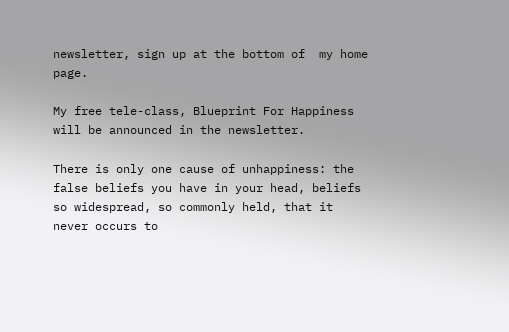newsletter, sign up at the bottom of  my home page.

My free tele-class, Blueprint For Happiness will be announced in the newsletter.

There is only one cause of unhappiness: the false beliefs you have in your head, beliefs so widespread, so commonly held, that it never occurs to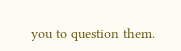you to question them.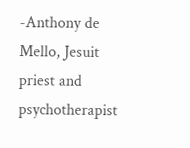-Anthony de Mello, Jesuit priest and psychotherapist